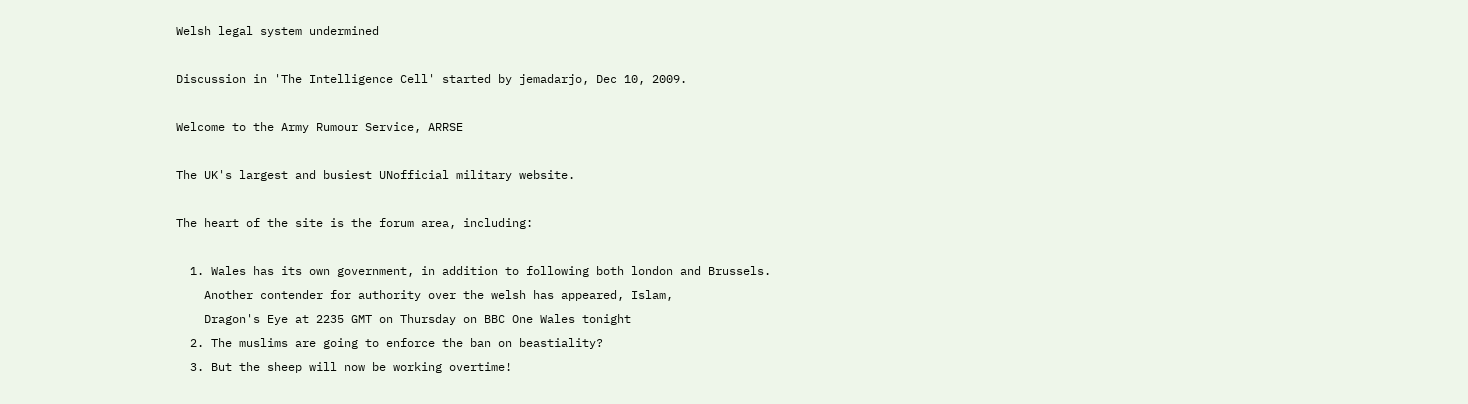Welsh legal system undermined

Discussion in 'The Intelligence Cell' started by jemadarjo, Dec 10, 2009.

Welcome to the Army Rumour Service, ARRSE

The UK's largest and busiest UNofficial military website.

The heart of the site is the forum area, including:

  1. Wales has its own government, in addition to following both london and Brussels.
    Another contender for authority over the welsh has appeared, Islam,
    Dragon's Eye at 2235 GMT on Thursday on BBC One Wales tonight
  2. The muslims are going to enforce the ban on beastiality?
  3. But the sheep will now be working overtime!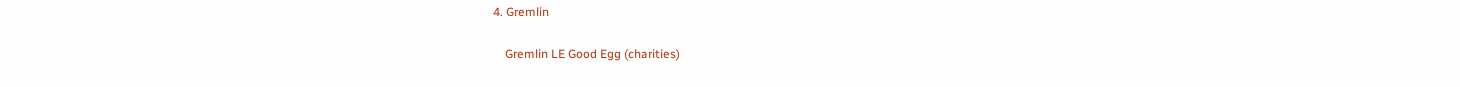4. Gremlin

    Gremlin LE Good Egg (charities)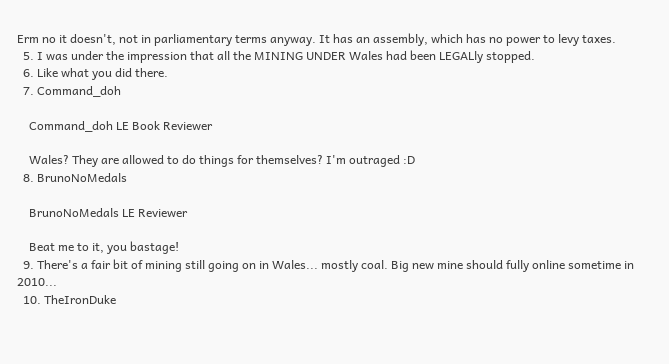Erm no it doesn't, not in parliamentary terms anyway. It has an assembly, which has no power to levy taxes.
  5. I was under the impression that all the MINING UNDER Wales had been LEGALly stopped.
  6. Like what you did there.
  7. Command_doh

    Command_doh LE Book Reviewer

    Wales? They are allowed to do things for themselves? I'm outraged :D
  8. BrunoNoMedals

    BrunoNoMedals LE Reviewer

    Beat me to it, you bastage!
  9. There's a fair bit of mining still going on in Wales... mostly coal. Big new mine should fully online sometime in 2010...
  10. TheIronDuke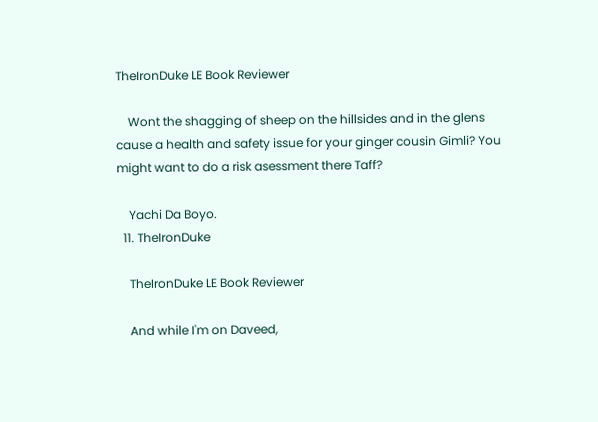TheIronDuke LE Book Reviewer

    Wont the shagging of sheep on the hillsides and in the glens cause a health and safety issue for your ginger cousin Gimli? You might want to do a risk asessment there Taff?

    Yachi Da Boyo.
  11. TheIronDuke

    TheIronDuke LE Book Reviewer

    And while I'm on Daveed,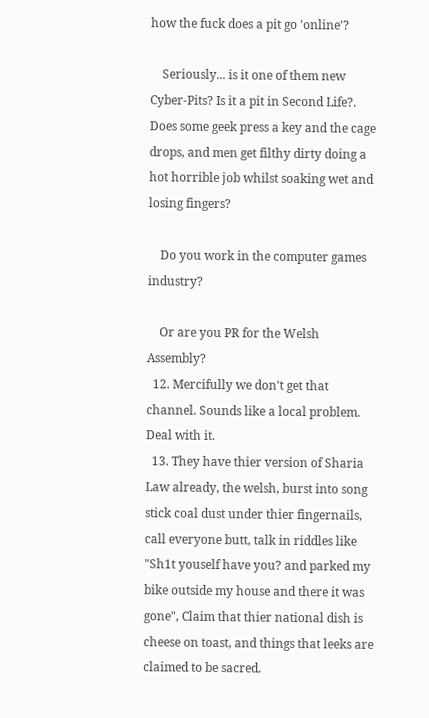how the fuck does a pit go 'online'?

    Seriously... is it one of them new Cyber-Pits? Is it a pit in Second Life?. Does some geek press a key and the cage drops, and men get filthy dirty doing a hot horrible job whilst soaking wet and losing fingers?

    Do you work in the computer games industry?

    Or are you PR for the Welsh Assembly?
  12. Mercifully we don't get that channel. Sounds like a local problem. Deal with it.
  13. They have thier version of Sharia Law already, the welsh, burst into song stick coal dust under thier fingernails, call everyone butt, talk in riddles like "Sh1t youself have you? and parked my bike outside my house and there it was gone", Claim that thier national dish is cheese on toast, and things that leeks are claimed to be sacred.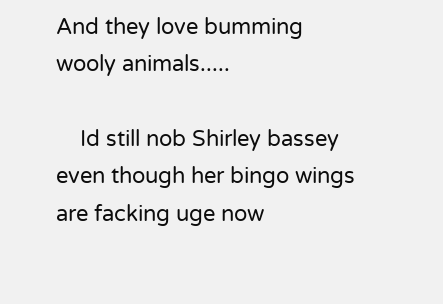And they love bumming wooly animals.....

    Id still nob Shirley bassey even though her bingo wings are facking uge now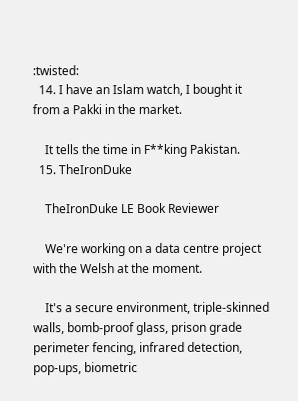:twisted:
  14. I have an Islam watch, I bought it from a Pakki in the market.

    It tells the time in F**king Pakistan.
  15. TheIronDuke

    TheIronDuke LE Book Reviewer

    We're working on a data centre project with the Welsh at the moment.

    It's a secure environment, triple-skinned walls, bomb-proof glass, prison grade perimeter fencing, infrared detection, pop-ups, biometric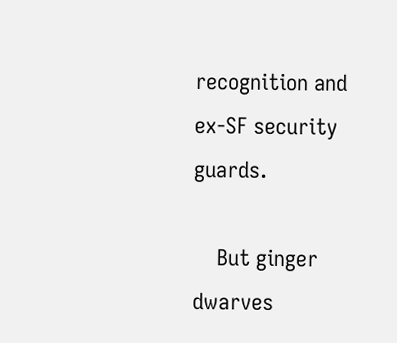recognition and ex-SF security guards.

    But ginger dwarves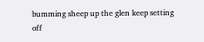bumming sheep up the glen keep setting off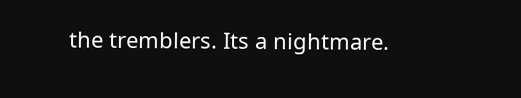the tremblers. Its a nightmare.